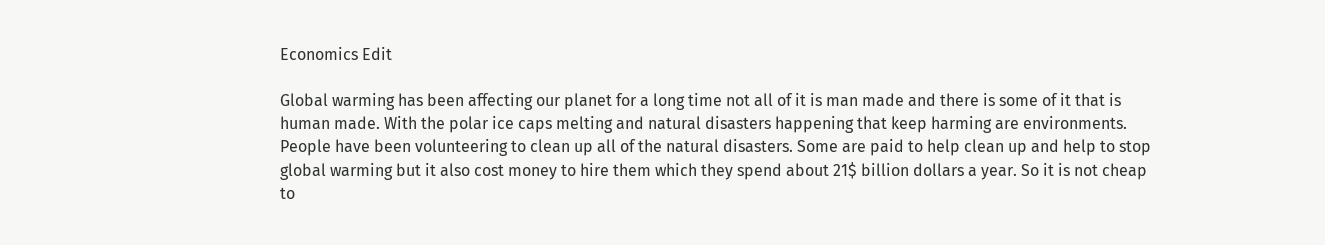Economics Edit

Global warming has been affecting our planet for a long time not all of it is man made and there is some of it that is human made. With the polar ice caps melting and natural disasters happening that keep harming are environments. People have been volunteering to clean up all of the natural disasters. Some are paid to help clean up and help to stop global warming but it also cost money to hire them which they spend about 21$ billion dollars a year. So it is not cheap to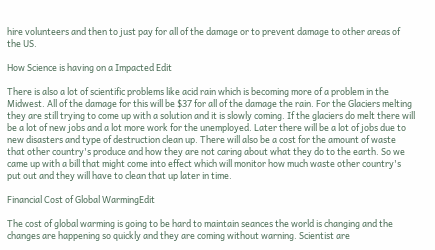hire volunteers and then to just pay for all of the damage or to prevent damage to other areas of the US.

How Science is having on a Impacted Edit

There is also a lot of scientific problems like acid rain which is becoming more of a problem in the Midwest. All of the damage for this will be $37 for all of the damage the rain. For the Glaciers melting they are still trying to come up with a solution and it is slowly coming. If the glaciers do melt there will be a lot of new jobs and a lot more work for the unemployed. Later there will be a lot of jobs due to new disasters and type of destruction clean up. There will also be a cost for the amount of waste that other country's produce and how they are not caring about what they do to the earth. So we came up with a bill that might come into effect which will monitor how much waste other country's put out and they will have to clean that up later in time.

Financial Cost of Global WarmingEdit

The cost of global warming is going to be hard to maintain seances the world is changing and the changes are happening so quickly and they are coming without warning. Scientist are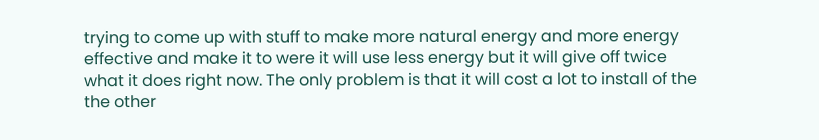trying to come up with stuff to make more natural energy and more energy effective and make it to were it will use less energy but it will give off twice what it does right now. The only problem is that it will cost a lot to install of the the other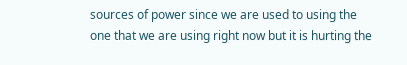sources of power since we are used to using the one that we are using right now but it is hurting the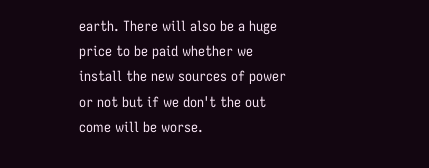earth. There will also be a huge price to be paid whether we install the new sources of power or not but if we don't the out come will be worse.